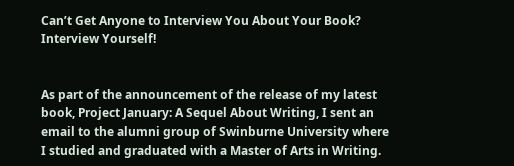Can’t Get Anyone to Interview You About Your Book? Interview Yourself!


As part of the announcement of the release of my latest book, Project January: A Sequel About Writing, I sent an email to the alumni group of Swinburne University where I studied and graduated with a Master of Arts in Writing.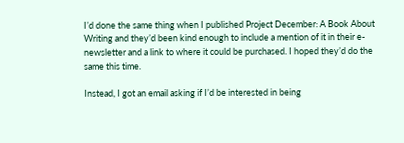I’d done the same thing when I published Project December: A Book About Writing and they’d been kind enough to include a mention of it in their e-newsletter and a link to where it could be purchased. I hoped they’d do the same this time.

Instead, I got an email asking if I’d be interested in being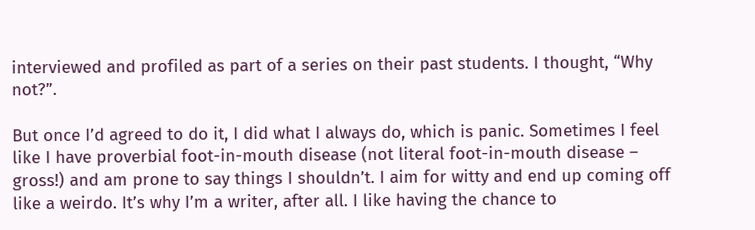interviewed and profiled as part of a series on their past students. I thought, “Why not?”.

But once I’d agreed to do it, I did what I always do, which is panic. Sometimes I feel like I have proverbial foot-in-mouth disease (not literal foot-in-mouth disease – gross!) and am prone to say things I shouldn’t. I aim for witty and end up coming off like a weirdo. It’s why I’m a writer, after all. I like having the chance to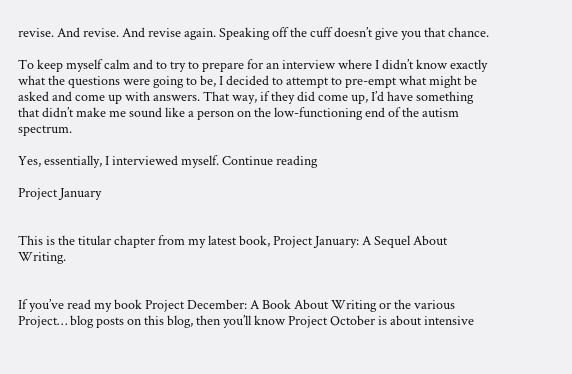revise. And revise. And revise again. Speaking off the cuff doesn’t give you that chance.

To keep myself calm and to try to prepare for an interview where I didn’t know exactly what the questions were going to be, I decided to attempt to pre-empt what might be asked and come up with answers. That way, if they did come up, I’d have something that didn’t make me sound like a person on the low-functioning end of the autism spectrum.

Yes, essentially, I interviewed myself. Continue reading

Project January


This is the titular chapter from my latest book, Project January: A Sequel About Writing.


If you’ve read my book Project December: A Book About Writing or the various Project… blog posts on this blog, then you’ll know Project October is about intensive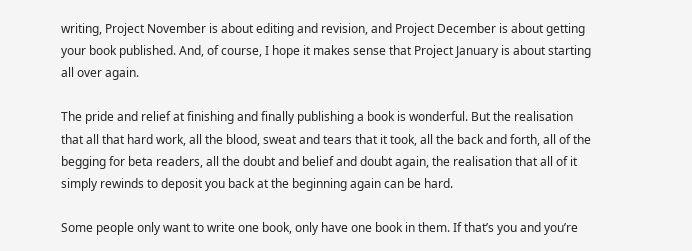writing, Project November is about editing and revision, and Project December is about getting your book published. And, of course, I hope it makes sense that Project January is about starting all over again.

The pride and relief at finishing and finally publishing a book is wonderful. But the realisation that all that hard work, all the blood, sweat and tears that it took, all the back and forth, all of the begging for beta readers, all the doubt and belief and doubt again, the realisation that all of it simply rewinds to deposit you back at the beginning again can be hard.

Some people only want to write one book, only have one book in them. If that’s you and you’re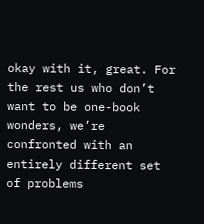okay with it, great. For the rest us who don’t want to be one-book wonders, we’re confronted with an entirely different set of problems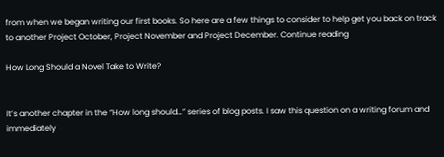from when we began writing our first books. So here are a few things to consider to help get you back on track to another Project October, Project November and Project December. Continue reading

How Long Should a Novel Take to Write?


It’s another chapter in the “How long should…” series of blog posts. I saw this question on a writing forum and immediately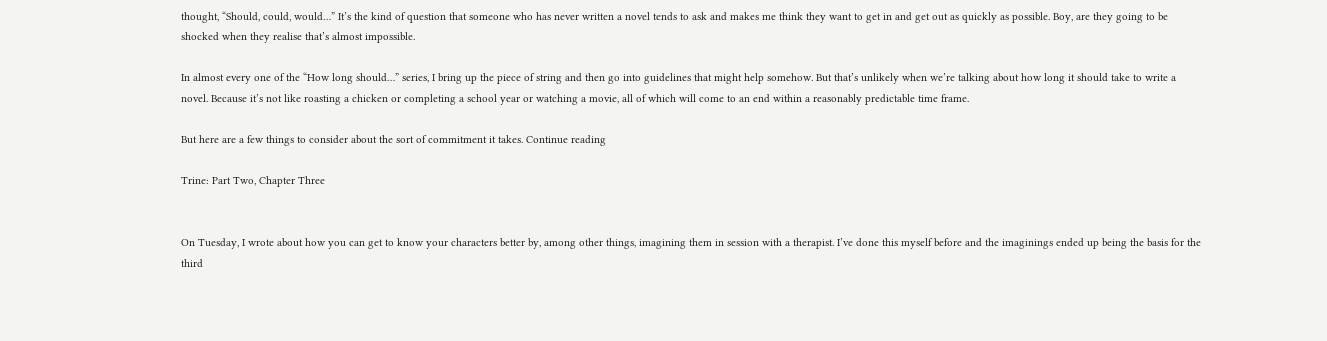thought, “Should, could, would…” It’s the kind of question that someone who has never written a novel tends to ask and makes me think they want to get in and get out as quickly as possible. Boy, are they going to be shocked when they realise that’s almost impossible.

In almost every one of the “How long should…” series, I bring up the piece of string and then go into guidelines that might help somehow. But that’s unlikely when we’re talking about how long it should take to write a novel. Because it’s not like roasting a chicken or completing a school year or watching a movie, all of which will come to an end within a reasonably predictable time frame.

But here are a few things to consider about the sort of commitment it takes. Continue reading

Trine: Part Two, Chapter Three


On Tuesday, I wrote about how you can get to know your characters better by, among other things, imagining them in session with a therapist. I’ve done this myself before and the imaginings ended up being the basis for the third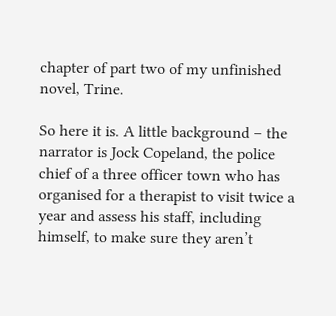chapter of part two of my unfinished novel, Trine.

So here it is. A little background – the narrator is Jock Copeland, the police chief of a three officer town who has organised for a therapist to visit twice a year and assess his staff, including himself, to make sure they aren’t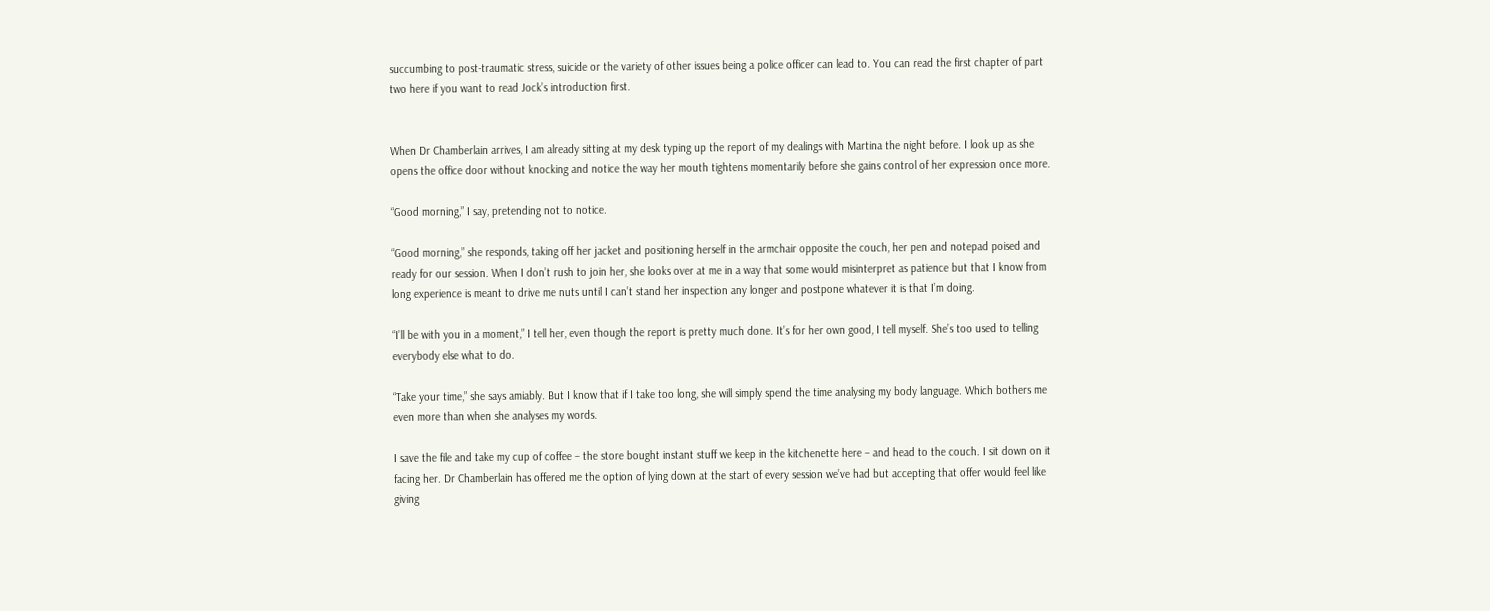succumbing to post-traumatic stress, suicide or the variety of other issues being a police officer can lead to. You can read the first chapter of part two here if you want to read Jock’s introduction first.


When Dr Chamberlain arrives, I am already sitting at my desk typing up the report of my dealings with Martina the night before. I look up as she opens the office door without knocking and notice the way her mouth tightens momentarily before she gains control of her expression once more.

“Good morning,” I say, pretending not to notice.

“Good morning,” she responds, taking off her jacket and positioning herself in the armchair opposite the couch, her pen and notepad poised and ready for our session. When I don’t rush to join her, she looks over at me in a way that some would misinterpret as patience but that I know from long experience is meant to drive me nuts until I can’t stand her inspection any longer and postpone whatever it is that I’m doing.

“I’ll be with you in a moment,” I tell her, even though the report is pretty much done. It’s for her own good, I tell myself. She’s too used to telling everybody else what to do.

“Take your time,” she says amiably. But I know that if I take too long, she will simply spend the time analysing my body language. Which bothers me even more than when she analyses my words.

I save the file and take my cup of coffee – the store bought instant stuff we keep in the kitchenette here – and head to the couch. I sit down on it facing her. Dr Chamberlain has offered me the option of lying down at the start of every session we’ve had but accepting that offer would feel like giving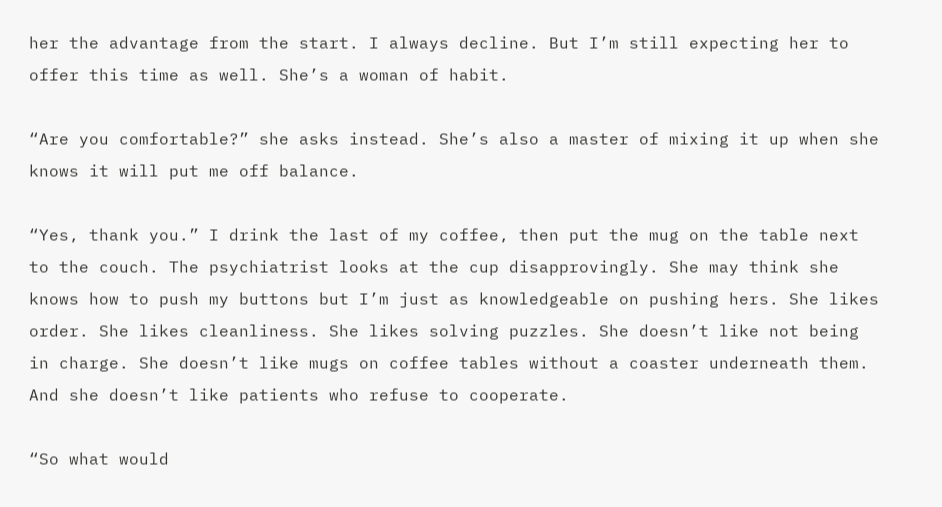her the advantage from the start. I always decline. But I’m still expecting her to offer this time as well. She’s a woman of habit.

“Are you comfortable?” she asks instead. She’s also a master of mixing it up when she knows it will put me off balance.

“Yes, thank you.” I drink the last of my coffee, then put the mug on the table next to the couch. The psychiatrist looks at the cup disapprovingly. She may think she knows how to push my buttons but I’m just as knowledgeable on pushing hers. She likes order. She likes cleanliness. She likes solving puzzles. She doesn’t like not being in charge. She doesn’t like mugs on coffee tables without a coaster underneath them. And she doesn’t like patients who refuse to cooperate.

“So what would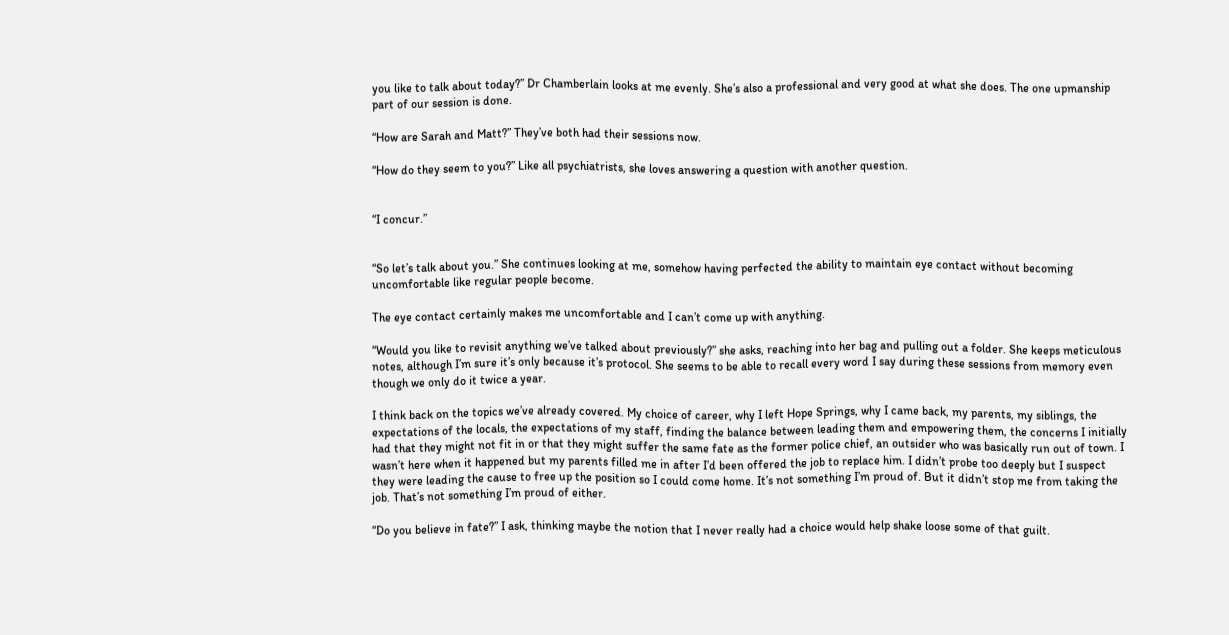you like to talk about today?” Dr Chamberlain looks at me evenly. She’s also a professional and very good at what she does. The one upmanship part of our session is done.

“How are Sarah and Matt?” They’ve both had their sessions now.

“How do they seem to you?” Like all psychiatrists, she loves answering a question with another question.


“I concur.”


“So let’s talk about you.” She continues looking at me, somehow having perfected the ability to maintain eye contact without becoming uncomfortable like regular people become.

The eye contact certainly makes me uncomfortable and I can’t come up with anything.

“Would you like to revisit anything we’ve talked about previously?” she asks, reaching into her bag and pulling out a folder. She keeps meticulous notes, although I’m sure it’s only because it’s protocol. She seems to be able to recall every word I say during these sessions from memory even though we only do it twice a year.

I think back on the topics we’ve already covered. My choice of career, why I left Hope Springs, why I came back, my parents, my siblings, the expectations of the locals, the expectations of my staff, finding the balance between leading them and empowering them, the concerns I initially had that they might not fit in or that they might suffer the same fate as the former police chief, an outsider who was basically run out of town. I wasn’t here when it happened but my parents filled me in after I’d been offered the job to replace him. I didn’t probe too deeply but I suspect they were leading the cause to free up the position so I could come home. It’s not something I’m proud of. But it didn’t stop me from taking the job. That’s not something I’m proud of either.

“Do you believe in fate?” I ask, thinking maybe the notion that I never really had a choice would help shake loose some of that guilt.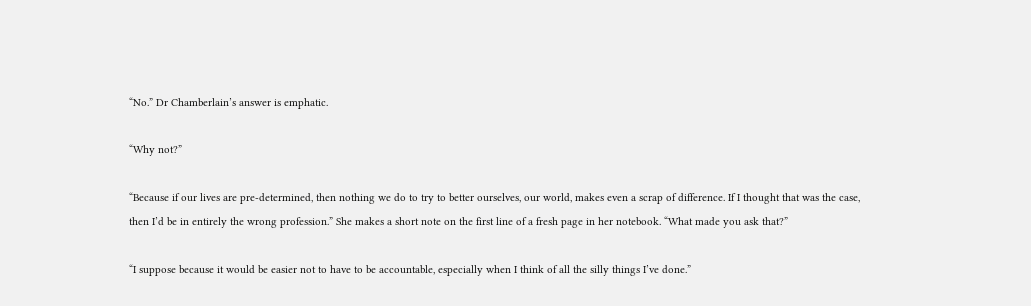“No.” Dr Chamberlain’s answer is emphatic.

“Why not?”

“Because if our lives are pre-determined, then nothing we do to try to better ourselves, our world, makes even a scrap of difference. If I thought that was the case, then I’d be in entirely the wrong profession.” She makes a short note on the first line of a fresh page in her notebook. “What made you ask that?”

“I suppose because it would be easier not to have to be accountable, especially when I think of all the silly things I’ve done.”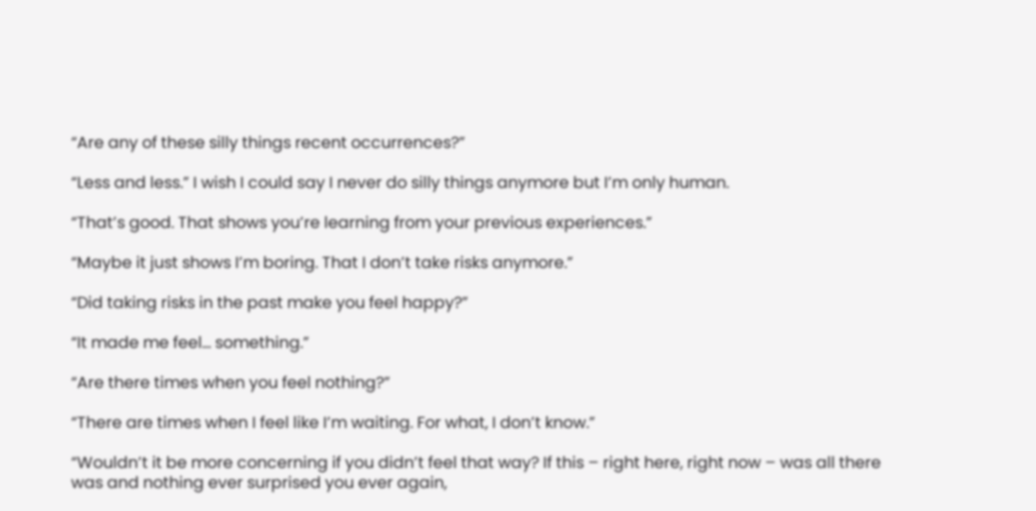“Are any of these silly things recent occurrences?”

“Less and less.” I wish I could say I never do silly things anymore but I’m only human.

“That’s good. That shows you’re learning from your previous experiences.”

“Maybe it just shows I’m boring. That I don’t take risks anymore.”

“Did taking risks in the past make you feel happy?”

“It made me feel… something.”

“Are there times when you feel nothing?”

“There are times when I feel like I’m waiting. For what, I don’t know.”

“Wouldn’t it be more concerning if you didn’t feel that way? If this – right here, right now – was all there was and nothing ever surprised you ever again,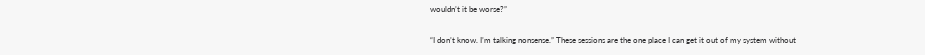wouldn’t it be worse?”

“I don’t know. I’m talking nonsense.” These sessions are the one place I can get it out of my system without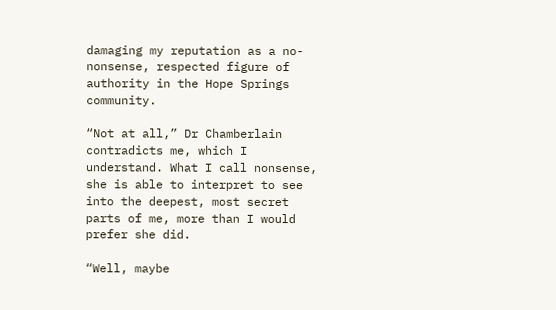damaging my reputation as a no-nonsense, respected figure of authority in the Hope Springs community.

“Not at all,” Dr Chamberlain contradicts me, which I understand. What I call nonsense, she is able to interpret to see into the deepest, most secret parts of me, more than I would prefer she did.

“Well, maybe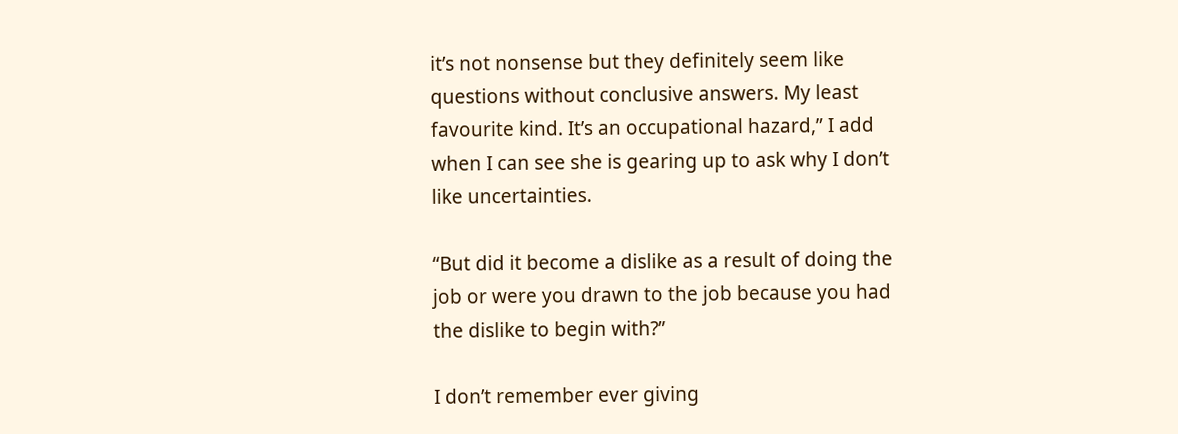it’s not nonsense but they definitely seem like questions without conclusive answers. My least favourite kind. It’s an occupational hazard,” I add when I can see she is gearing up to ask why I don’t like uncertainties.

“But did it become a dislike as a result of doing the job or were you drawn to the job because you had the dislike to begin with?”

I don’t remember ever giving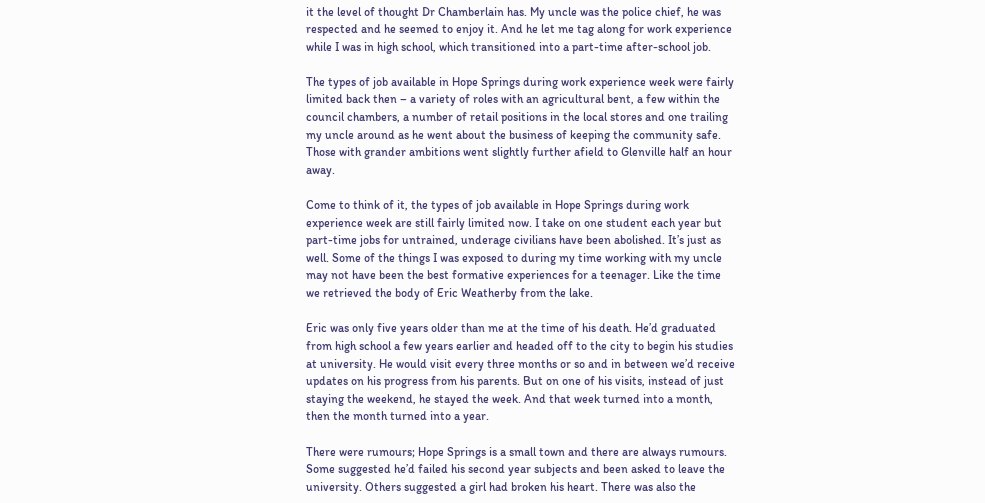it the level of thought Dr Chamberlain has. My uncle was the police chief, he was respected and he seemed to enjoy it. And he let me tag along for work experience while I was in high school, which transitioned into a part-time after-school job.

The types of job available in Hope Springs during work experience week were fairly limited back then – a variety of roles with an agricultural bent, a few within the council chambers, a number of retail positions in the local stores and one trailing my uncle around as he went about the business of keeping the community safe. Those with grander ambitions went slightly further afield to Glenville half an hour away.

Come to think of it, the types of job available in Hope Springs during work experience week are still fairly limited now. I take on one student each year but part-time jobs for untrained, underage civilians have been abolished. It’s just as well. Some of the things I was exposed to during my time working with my uncle may not have been the best formative experiences for a teenager. Like the time we retrieved the body of Eric Weatherby from the lake.

Eric was only five years older than me at the time of his death. He’d graduated from high school a few years earlier and headed off to the city to begin his studies at university. He would visit every three months or so and in between we’d receive updates on his progress from his parents. But on one of his visits, instead of just staying the weekend, he stayed the week. And that week turned into a month, then the month turned into a year.

There were rumours; Hope Springs is a small town and there are always rumours. Some suggested he’d failed his second year subjects and been asked to leave the university. Others suggested a girl had broken his heart. There was also the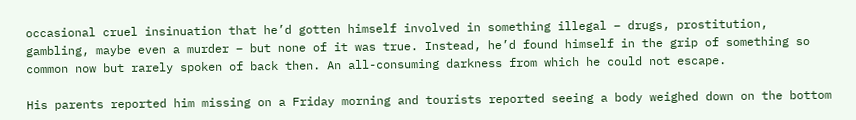occasional cruel insinuation that he’d gotten himself involved in something illegal – drugs, prostitution, gambling, maybe even a murder – but none of it was true. Instead, he’d found himself in the grip of something so common now but rarely spoken of back then. An all-consuming darkness from which he could not escape.

His parents reported him missing on a Friday morning and tourists reported seeing a body weighed down on the bottom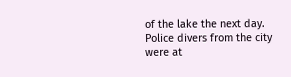of the lake the next day. Police divers from the city were at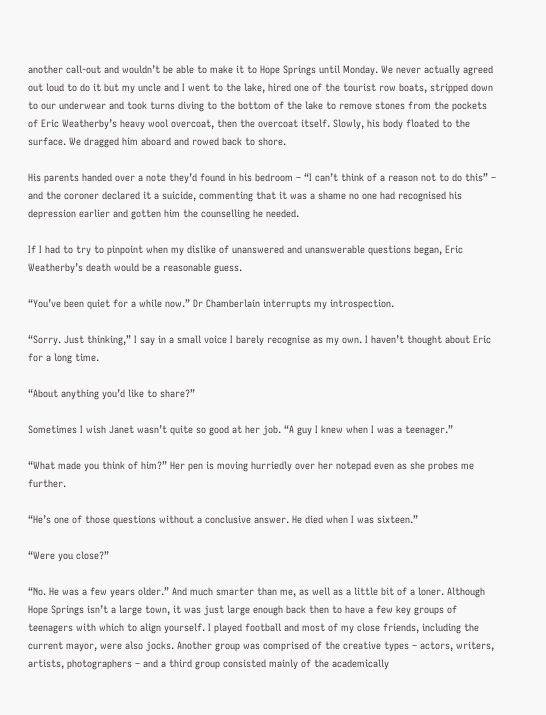another call-out and wouldn’t be able to make it to Hope Springs until Monday. We never actually agreed out loud to do it but my uncle and I went to the lake, hired one of the tourist row boats, stripped down to our underwear and took turns diving to the bottom of the lake to remove stones from the pockets of Eric Weatherby’s heavy wool overcoat, then the overcoat itself. Slowly, his body floated to the surface. We dragged him aboard and rowed back to shore.

His parents handed over a note they’d found in his bedroom – “I can’t think of a reason not to do this” – and the coroner declared it a suicide, commenting that it was a shame no one had recognised his depression earlier and gotten him the counselling he needed.

If I had to try to pinpoint when my dislike of unanswered and unanswerable questions began, Eric Weatherby’s death would be a reasonable guess.

“You’ve been quiet for a while now.” Dr Chamberlain interrupts my introspection.

“Sorry. Just thinking,” I say in a small voice I barely recognise as my own. I haven’t thought about Eric for a long time.

“About anything you’d like to share?”

Sometimes I wish Janet wasn’t quite so good at her job. “A guy I knew when I was a teenager.”

“What made you think of him?” Her pen is moving hurriedly over her notepad even as she probes me further.

“He’s one of those questions without a conclusive answer. He died when I was sixteen.”

“Were you close?”

“No. He was a few years older.” And much smarter than me, as well as a little bit of a loner. Although Hope Springs isn’t a large town, it was just large enough back then to have a few key groups of teenagers with which to align yourself. I played football and most of my close friends, including the current mayor, were also jocks. Another group was comprised of the creative types – actors, writers, artists, photographers – and a third group consisted mainly of the academically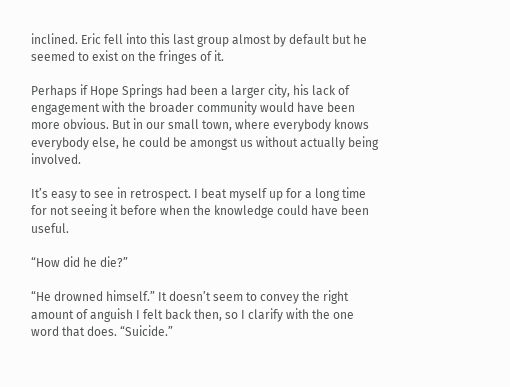inclined. Eric fell into this last group almost by default but he seemed to exist on the fringes of it.

Perhaps if Hope Springs had been a larger city, his lack of engagement with the broader community would have been more obvious. But in our small town, where everybody knows everybody else, he could be amongst us without actually being involved.

It’s easy to see in retrospect. I beat myself up for a long time for not seeing it before when the knowledge could have been useful.

“How did he die?”

“He drowned himself.” It doesn’t seem to convey the right amount of anguish I felt back then, so I clarify with the one word that does. “Suicide.”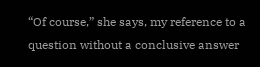“Of course,” she says, my reference to a question without a conclusive answer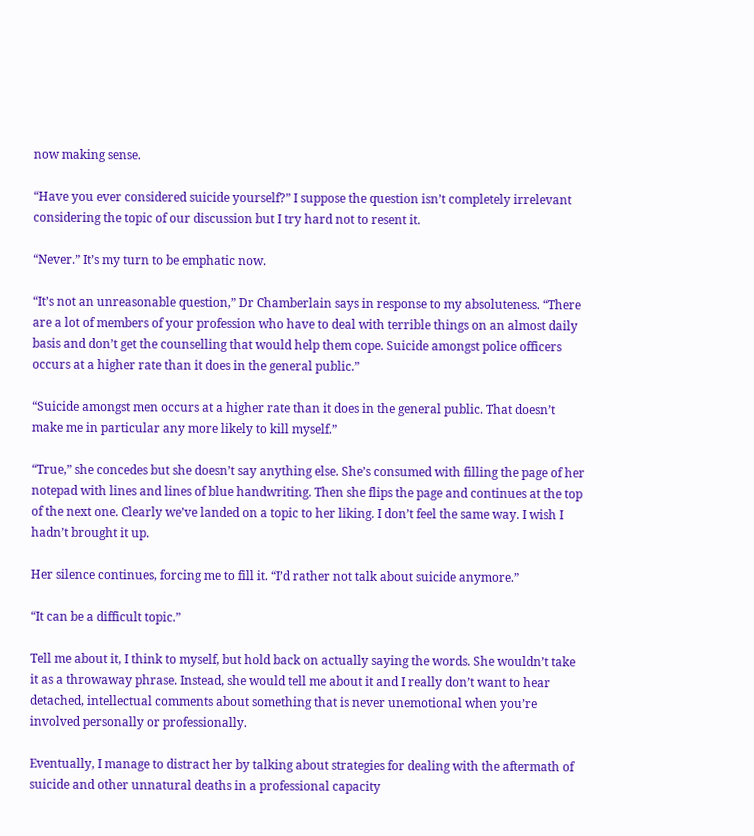now making sense.

“Have you ever considered suicide yourself?” I suppose the question isn’t completely irrelevant considering the topic of our discussion but I try hard not to resent it.

“Never.” It’s my turn to be emphatic now.

“It’s not an unreasonable question,” Dr Chamberlain says in response to my absoluteness. “There are a lot of members of your profession who have to deal with terrible things on an almost daily basis and don’t get the counselling that would help them cope. Suicide amongst police officers occurs at a higher rate than it does in the general public.”

“Suicide amongst men occurs at a higher rate than it does in the general public. That doesn’t make me in particular any more likely to kill myself.”

“True,” she concedes but she doesn’t say anything else. She’s consumed with filling the page of her notepad with lines and lines of blue handwriting. Then she flips the page and continues at the top of the next one. Clearly we’ve landed on a topic to her liking. I don’t feel the same way. I wish I hadn’t brought it up.

Her silence continues, forcing me to fill it. “I’d rather not talk about suicide anymore.”

“It can be a difficult topic.”

Tell me about it, I think to myself, but hold back on actually saying the words. She wouldn’t take it as a throwaway phrase. Instead, she would tell me about it and I really don’t want to hear detached, intellectual comments about something that is never unemotional when you’re involved personally or professionally.

Eventually, I manage to distract her by talking about strategies for dealing with the aftermath of suicide and other unnatural deaths in a professional capacity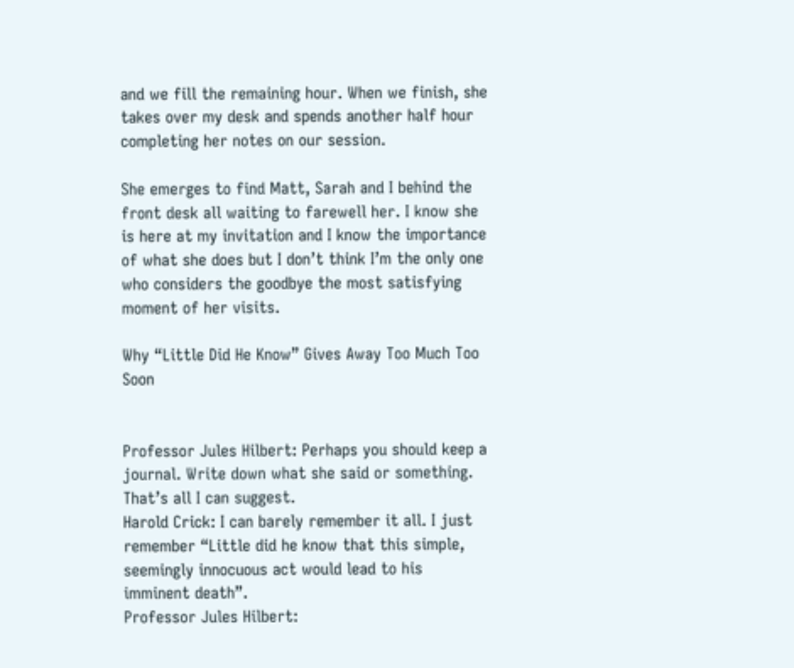and we fill the remaining hour. When we finish, she takes over my desk and spends another half hour completing her notes on our session.

She emerges to find Matt, Sarah and I behind the front desk all waiting to farewell her. I know she is here at my invitation and I know the importance of what she does but I don’t think I’m the only one who considers the goodbye the most satisfying moment of her visits.

Why “Little Did He Know” Gives Away Too Much Too Soon


Professor Jules Hilbert: Perhaps you should keep a journal. Write down what she said or something. That’s all I can suggest.
Harold Crick: I can barely remember it all. I just remember “Little did he know that this simple, seemingly innocuous act would lead to his imminent death”.
Professor Jules Hilbert: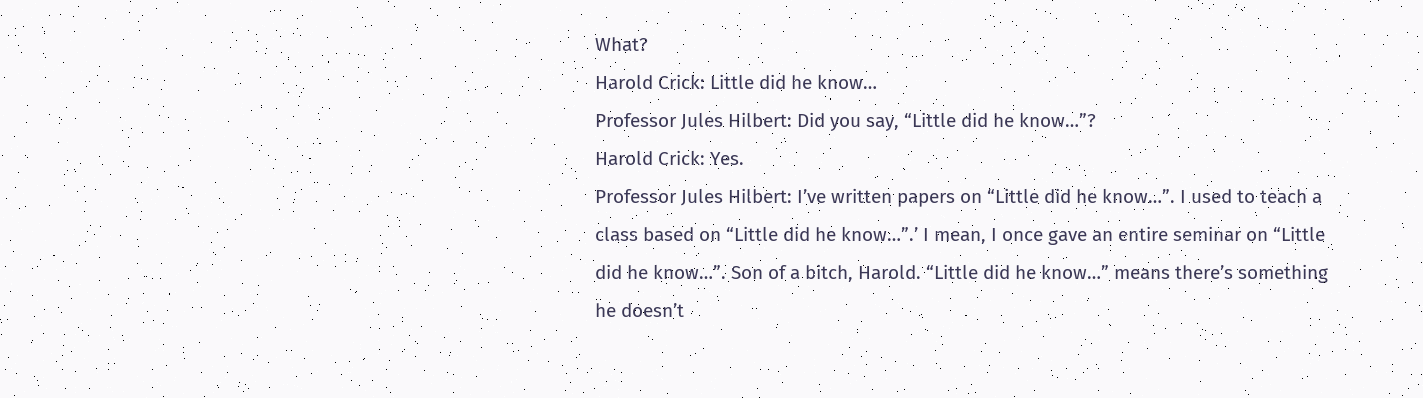What?
Harold Crick: Little did he know…
Professor Jules Hilbert: Did you say, “Little did he know…”?
Harold Crick: Yes.
Professor Jules Hilbert: I’ve written papers on “Little did he know…”. I used to teach a class based on “Little did he know…”.’ I mean, I once gave an entire seminar on “Little did he know…”. Son of a bitch, Harold. “Little did he know…” means there’s something he doesn’t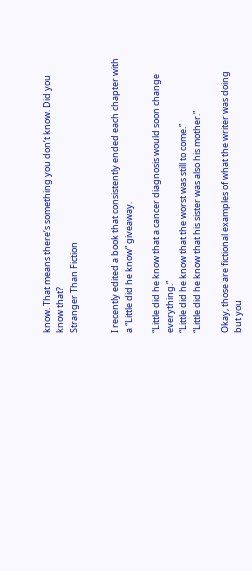know. That means there’s something you don’t know. Did you know that?
Stranger Than Fiction


I recently edited a book that consistently ended each chapter with a “Little did he know” giveaway.

“Little did he know that a cancer diagnosis would soon change everything.”
“Little did he know that the worst was still to come.”
“Little did he know that his sister was also his mother.”

Okay, those are fictional examples of what the writer was doing but you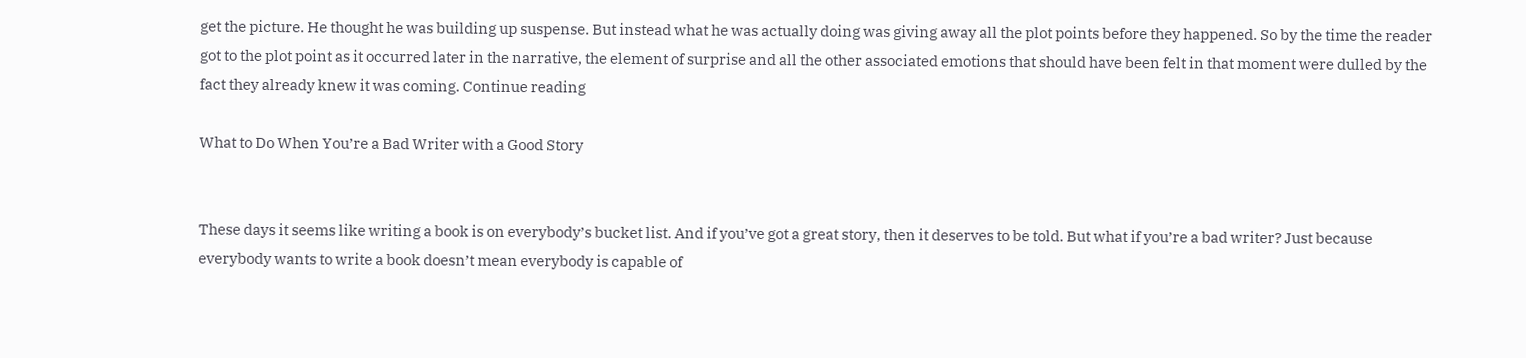get the picture. He thought he was building up suspense. But instead what he was actually doing was giving away all the plot points before they happened. So by the time the reader got to the plot point as it occurred later in the narrative, the element of surprise and all the other associated emotions that should have been felt in that moment were dulled by the fact they already knew it was coming. Continue reading

What to Do When You’re a Bad Writer with a Good Story


These days it seems like writing a book is on everybody’s bucket list. And if you’ve got a great story, then it deserves to be told. But what if you’re a bad writer? Just because everybody wants to write a book doesn’t mean everybody is capable of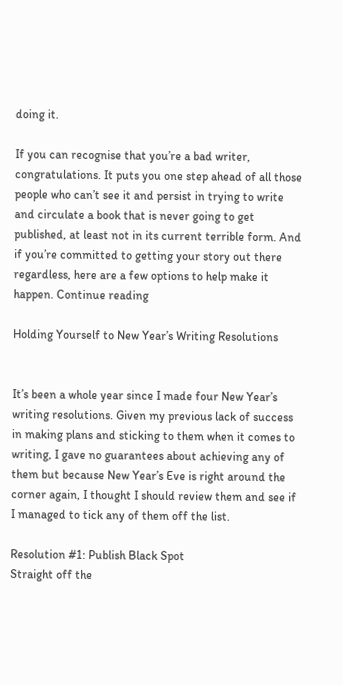doing it.

If you can recognise that you’re a bad writer, congratulations. It puts you one step ahead of all those people who can’t see it and persist in trying to write and circulate a book that is never going to get published, at least not in its current terrible form. And if you’re committed to getting your story out there regardless, here are a few options to help make it happen. Continue reading

Holding Yourself to New Year’s Writing Resolutions


It’s been a whole year since I made four New Year’s writing resolutions. Given my previous lack of success in making plans and sticking to them when it comes to writing, I gave no guarantees about achieving any of them but because New Year’s Eve is right around the corner again, I thought I should review them and see if I managed to tick any of them off the list.

Resolution #1: Publish Black Spot
Straight off the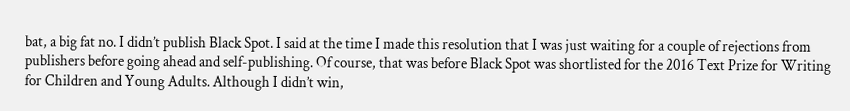bat, a big fat no. I didn’t publish Black Spot. I said at the time I made this resolution that I was just waiting for a couple of rejections from publishers before going ahead and self-publishing. Of course, that was before Black Spot was shortlisted for the 2016 Text Prize for Writing for Children and Young Adults. Although I didn’t win,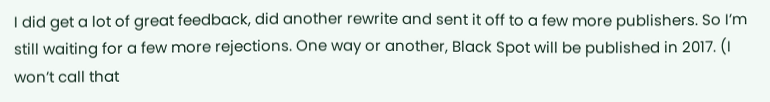I did get a lot of great feedback, did another rewrite and sent it off to a few more publishers. So I’m still waiting for a few more rejections. One way or another, Black Spot will be published in 2017. (I won’t call that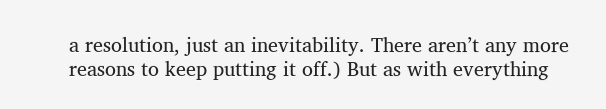a resolution, just an inevitability. There aren’t any more reasons to keep putting it off.) But as with everything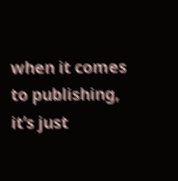when it comes to publishing, it’s just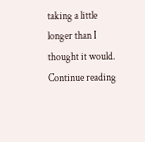taking a little longer than I thought it would. Continue reading